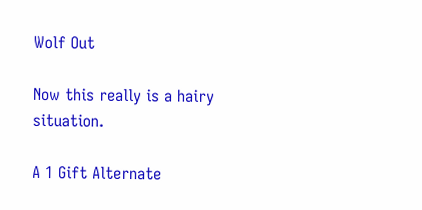Wolf Out

Now this really is a hairy situation.

A 1 Gift Alternate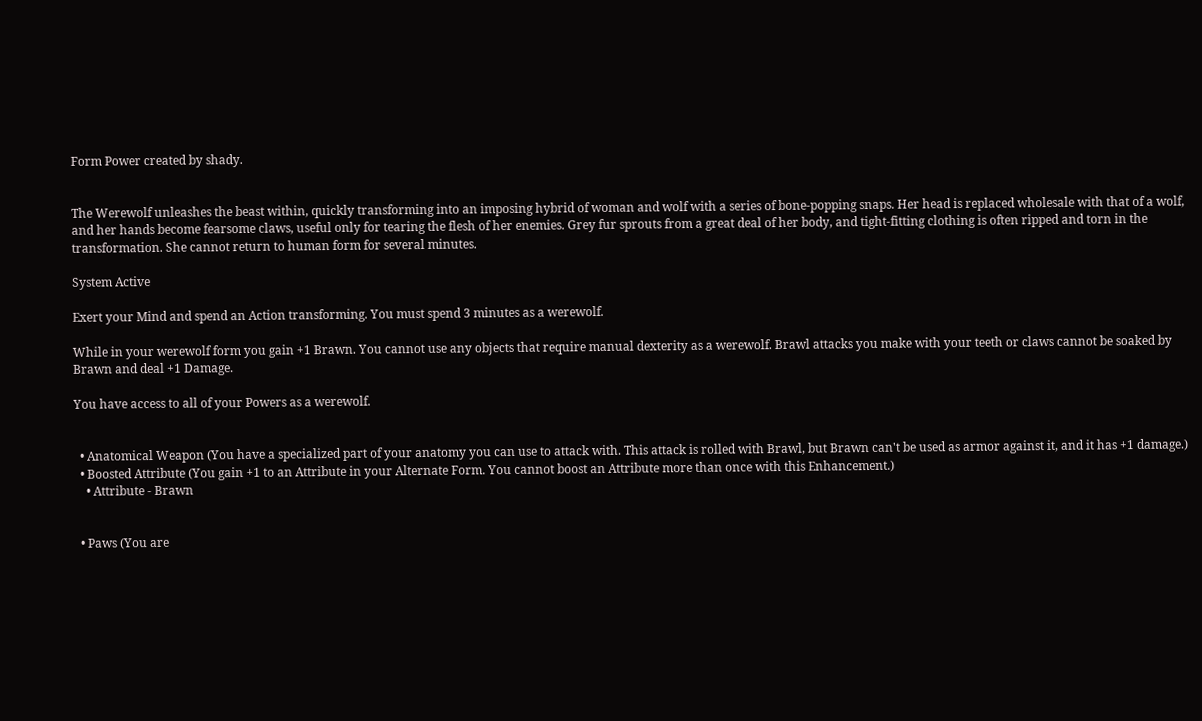Form Power created by shady.


The Werewolf unleashes the beast within, quickly transforming into an imposing hybrid of woman and wolf with a series of bone-popping snaps. Her head is replaced wholesale with that of a wolf, and her hands become fearsome claws, useful only for tearing the flesh of her enemies. Grey fur sprouts from a great deal of her body, and tight-fitting clothing is often ripped and torn in the transformation. She cannot return to human form for several minutes.

System Active

Exert your Mind and spend an Action transforming. You must spend 3 minutes as a werewolf.

While in your werewolf form you gain +1 Brawn. You cannot use any objects that require manual dexterity as a werewolf. Brawl attacks you make with your teeth or claws cannot be soaked by Brawn and deal +1 Damage.

You have access to all of your Powers as a werewolf.


  • Anatomical Weapon (You have a specialized part of your anatomy you can use to attack with. This attack is rolled with Brawl, but Brawn can't be used as armor against it, and it has +1 damage.)
  • Boosted Attribute (You gain +1 to an Attribute in your Alternate Form. You cannot boost an Attribute more than once with this Enhancement.)
    • Attribute - Brawn


  • Paws (You are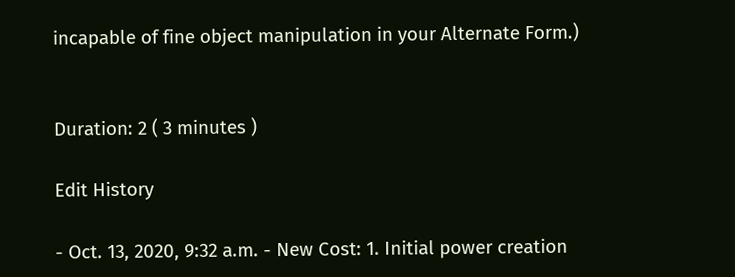incapable of fine object manipulation in your Alternate Form.)


Duration: 2 ( 3 minutes )

Edit History

- Oct. 13, 2020, 9:32 a.m. - New Cost: 1. Initial power creation